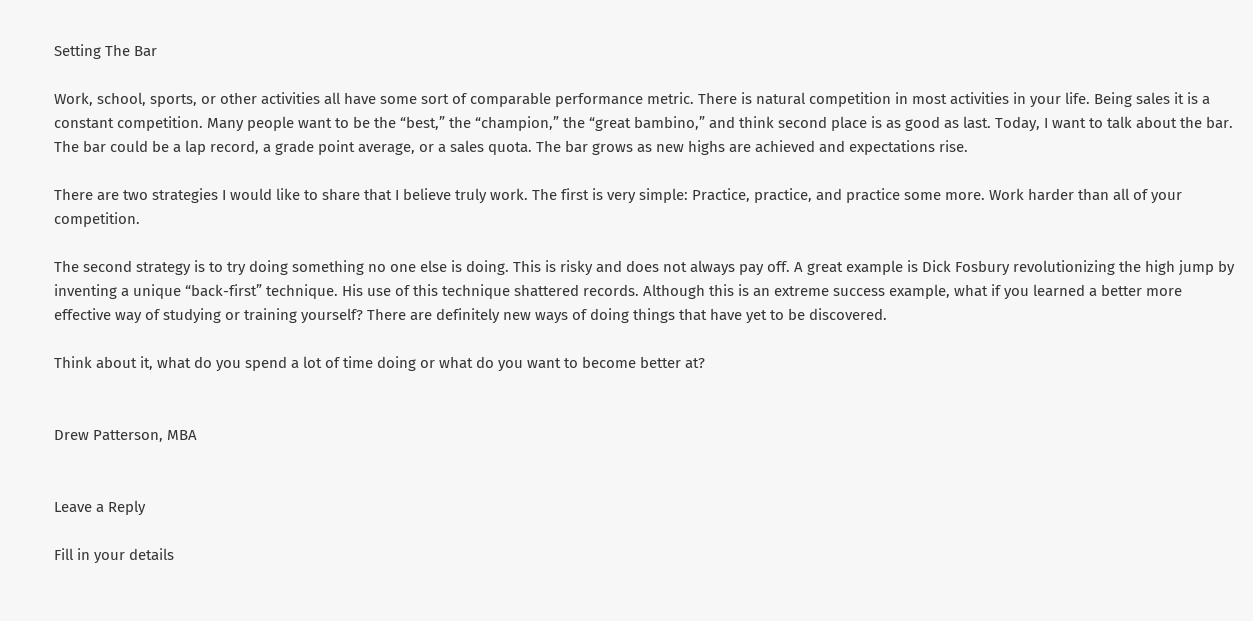Setting The Bar

Work, school, sports, or other activities all have some sort of comparable performance metric. There is natural competition in most activities in your life. Being sales it is a constant competition. Many people want to be the “best,” the “champion,” the “great bambino,” and think second place is as good as last. Today, I want to talk about the bar. The bar could be a lap record, a grade point average, or a sales quota. The bar grows as new highs are achieved and expectations rise.

There are two strategies I would like to share that I believe truly work. The first is very simple: Practice, practice, and practice some more. Work harder than all of your competition.

The second strategy is to try doing something no one else is doing. This is risky and does not always pay off. A great example is Dick Fosbury revolutionizing the high jump by inventing a unique “back-first” technique. His use of this technique shattered records. Although this is an extreme success example, what if you learned a better more effective way of studying or training yourself? There are definitely new ways of doing things that have yet to be discovered.

Think about it, what do you spend a lot of time doing or what do you want to become better at?


Drew Patterson, MBA


Leave a Reply

Fill in your details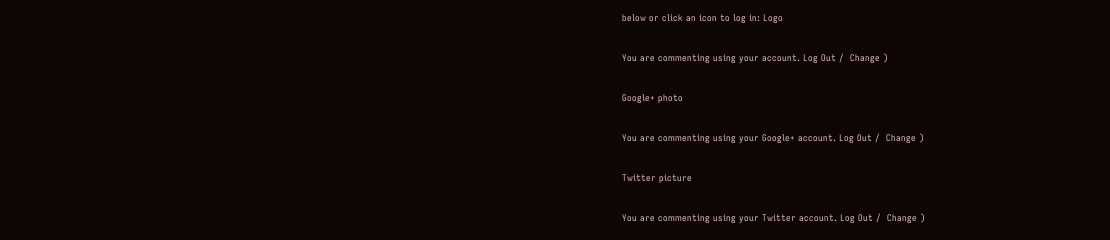below or click an icon to log in: Logo

You are commenting using your account. Log Out /  Change )

Google+ photo

You are commenting using your Google+ account. Log Out /  Change )

Twitter picture

You are commenting using your Twitter account. Log Out /  Change )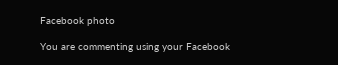Facebook photo

You are commenting using your Facebook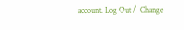account. Log Out /  Change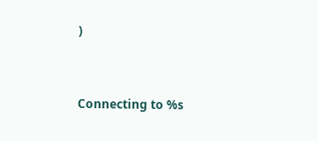)


Connecting to %s